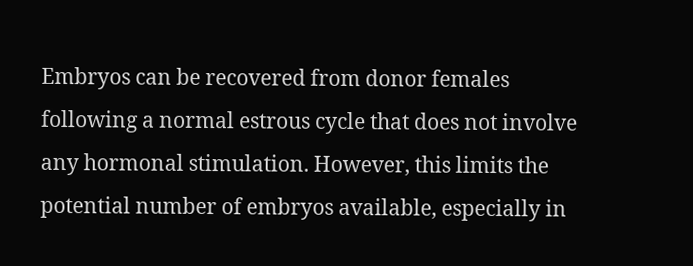Embryos can be recovered from donor females following a normal estrous cycle that does not involve any hormonal stimulation. However, this limits the potential number of embryos available, especially in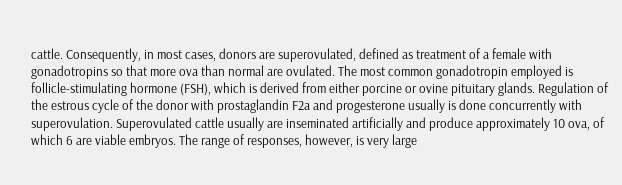cattle. Consequently, in most cases, donors are superovulated, defined as treatment of a female with gonadotropins so that more ova than normal are ovulated. The most common gonadotropin employed is follicle-stimulating hormone (FSH), which is derived from either porcine or ovine pituitary glands. Regulation of the estrous cycle of the donor with prostaglandin F2a and progesterone usually is done concurrently with superovulation. Superovulated cattle usually are inseminated artificially and produce approximately 10 ova, of which 6 are viable embryos. The range of responses, however, is very large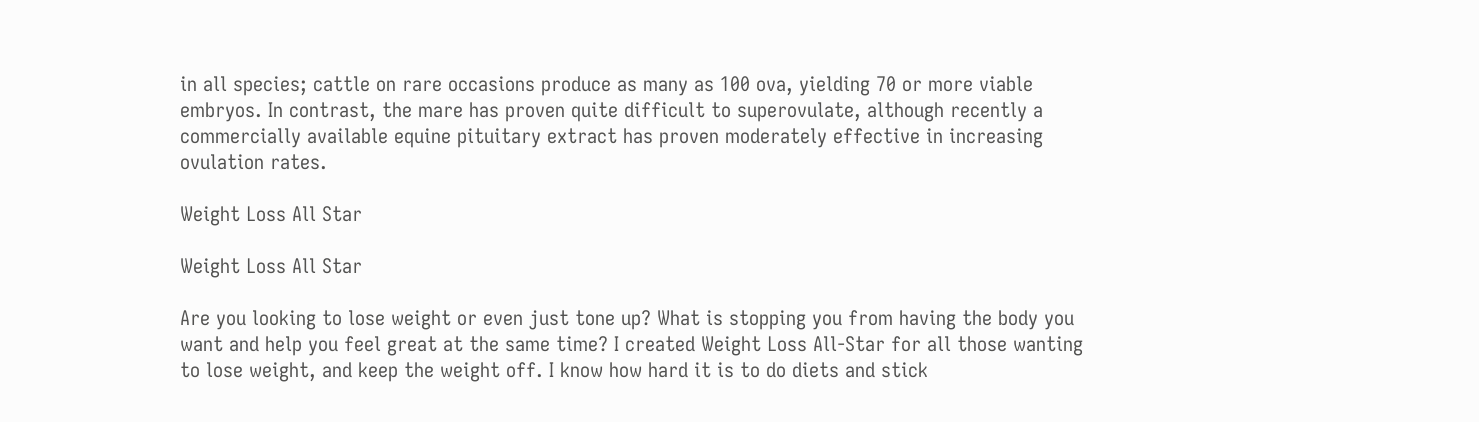in all species; cattle on rare occasions produce as many as 100 ova, yielding 70 or more viable embryos. In contrast, the mare has proven quite difficult to superovulate, although recently a commercially available equine pituitary extract has proven moderately effective in increasing ovulation rates.

Weight Loss All Star

Weight Loss All Star

Are you looking to lose weight or even just tone up? What is stopping you from having the body you want and help you feel great at the same time? I created Weight Loss All-Star for all those wanting to lose weight, and keep the weight off. I know how hard it is to do diets and stick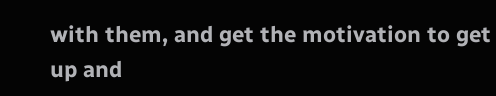with them, and get the motivation to get up and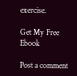exercise.

Get My Free Ebook

Post a comment